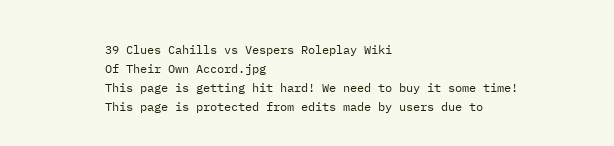39 Clues Cahills vs Vespers Roleplay Wiki
Of Their Own Accord.jpg
This page is getting hit hard! We need to buy it some time!
This page is protected from edits made by users due to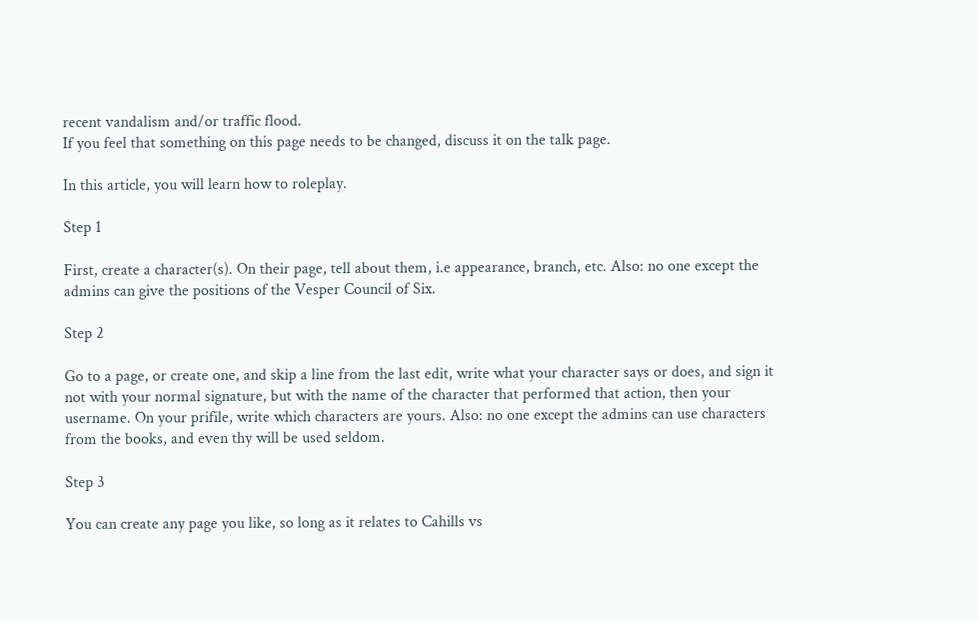recent vandalism and/or traffic flood.
If you feel that something on this page needs to be changed, discuss it on the talk page.

In this article, you will learn how to roleplay.

Step 1

First, create a character(s). On their page, tell about them, i.e appearance, branch, etc. Also: no one except the admins can give the positions of the Vesper Council of Six.

Step 2

Go to a page, or create one, and skip a line from the last edit, write what your character says or does, and sign it not with your normal signature, but with the name of the character that performed that action, then your username. On your prifile, write which characters are yours. Also: no one except the admins can use characters from the books, and even thy will be used seldom.

Step 3

You can create any page you like, so long as it relates to Cahills vs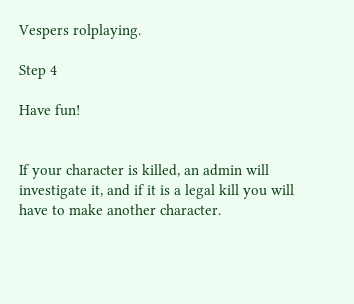Vespers rolplaying.

Step 4

Have fun!


If your character is killed, an admin will investigate it, and if it is a legal kill you will have to make another character.